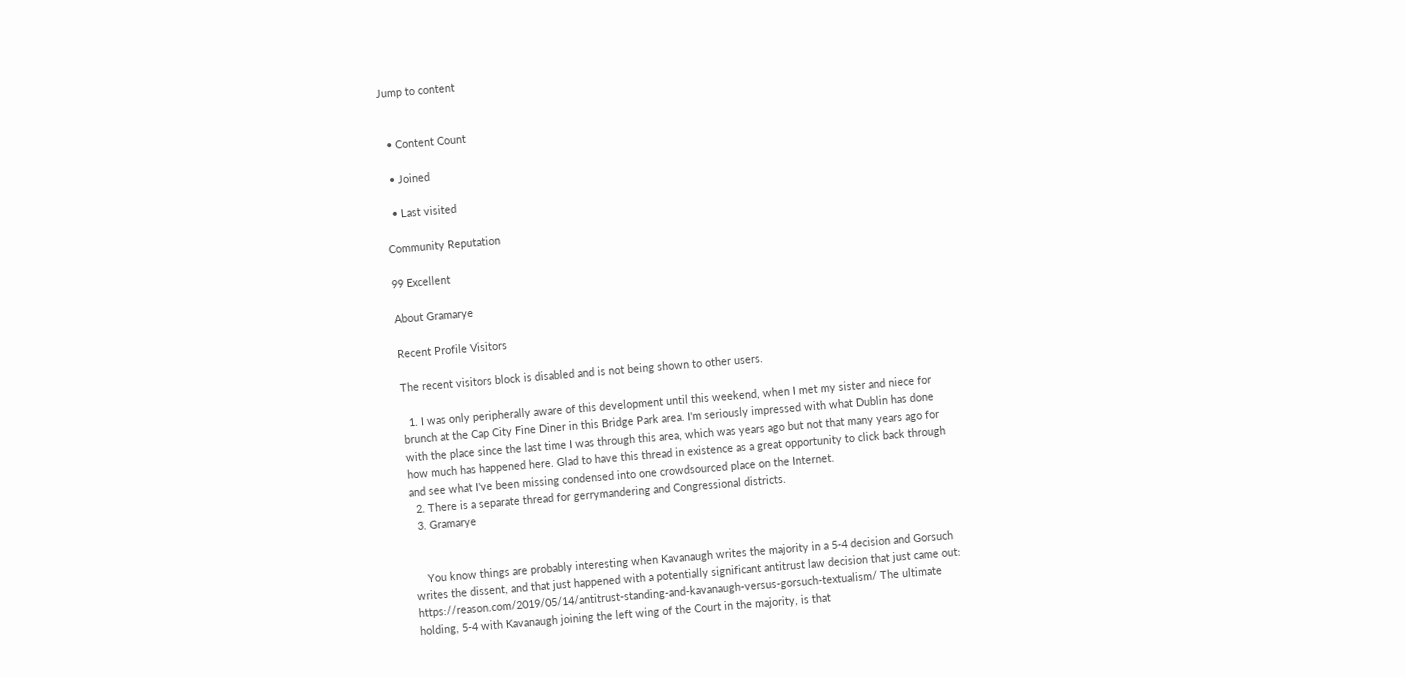Jump to content


  • Content Count

  • Joined

  • Last visited

Community Reputation

99 Excellent

About Gramarye

Recent Profile Visitors

The recent visitors block is disabled and is not being shown to other users.

  1. I was only peripherally aware of this development until this weekend, when I met my sister and niece for brunch at the Cap City Fine Diner in this Bridge Park area. I'm seriously impressed with what Dublin has done with the place since the last time I was through this area, which was years ago but not that many years ago for how much has happened here. Glad to have this thread in existence as a great opportunity to click back through and see what I've been missing condensed into one crowdsourced place on the Internet.
  2. There is a separate thread for gerrymandering and Congressional districts.
  3. Gramarye


    You know things are probably interesting when Kavanaugh writes the majority in a 5-4 decision and Gorsuch writes the dissent, and that just happened with a potentially significant antitrust law decision that just came out: https://reason.com/2019/05/14/antitrust-standing-and-kavanaugh-versus-gorsuch-textualism/ The ultimate holding, 5-4 with Kavanaugh joining the left wing of the Court in the majority, is that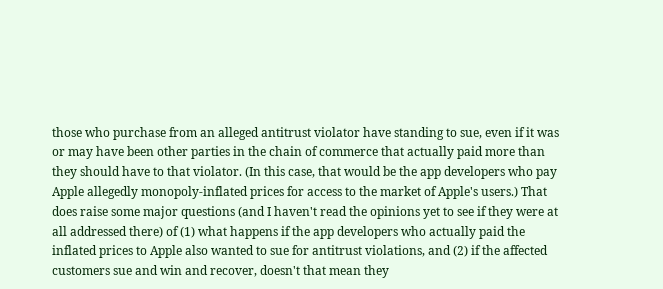those who purchase from an alleged antitrust violator have standing to sue, even if it was or may have been other parties in the chain of commerce that actually paid more than they should have to that violator. (In this case, that would be the app developers who pay Apple allegedly monopoly-inflated prices for access to the market of Apple's users.) That does raise some major questions (and I haven't read the opinions yet to see if they were at all addressed there) of (1) what happens if the app developers who actually paid the inflated prices to Apple also wanted to sue for antitrust violations, and (2) if the affected customers sue and win and recover, doesn't that mean they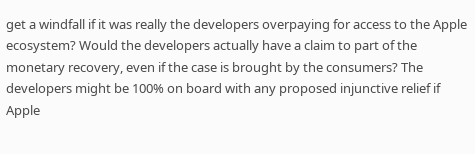get a windfall if it was really the developers overpaying for access to the Apple ecosystem? Would the developers actually have a claim to part of the monetary recovery, even if the case is brought by the consumers? The developers might be 100% on board with any proposed injunctive relief if Apple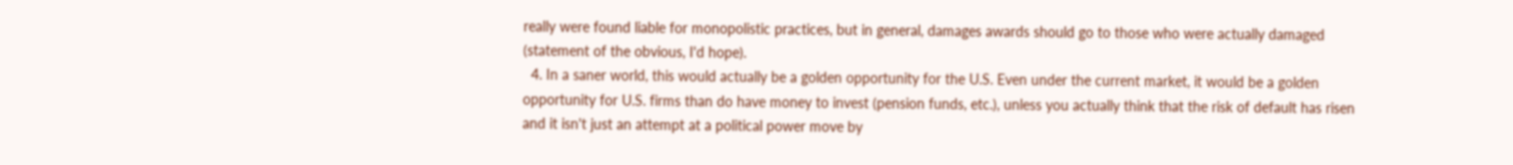really were found liable for monopolistic practices, but in general, damages awards should go to those who were actually damaged (statement of the obvious, I'd hope).
  4. In a saner world, this would actually be a golden opportunity for the U.S. Even under the current market, it would be a golden opportunity for U.S. firms than do have money to invest (pension funds, etc.), unless you actually think that the risk of default has risen and it isn't just an attempt at a political power move by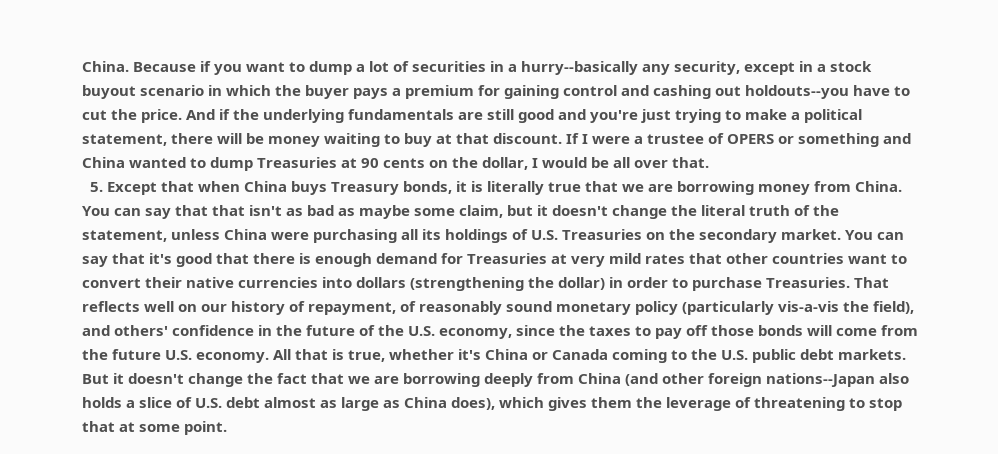China. Because if you want to dump a lot of securities in a hurry--basically any security, except in a stock buyout scenario in which the buyer pays a premium for gaining control and cashing out holdouts--you have to cut the price. And if the underlying fundamentals are still good and you're just trying to make a political statement, there will be money waiting to buy at that discount. If I were a trustee of OPERS or something and China wanted to dump Treasuries at 90 cents on the dollar, I would be all over that.
  5. Except that when China buys Treasury bonds, it is literally true that we are borrowing money from China. You can say that that isn't as bad as maybe some claim, but it doesn't change the literal truth of the statement, unless China were purchasing all its holdings of U.S. Treasuries on the secondary market. You can say that it's good that there is enough demand for Treasuries at very mild rates that other countries want to convert their native currencies into dollars (strengthening the dollar) in order to purchase Treasuries. That reflects well on our history of repayment, of reasonably sound monetary policy (particularly vis-a-vis the field), and others' confidence in the future of the U.S. economy, since the taxes to pay off those bonds will come from the future U.S. economy. All that is true, whether it's China or Canada coming to the U.S. public debt markets. But it doesn't change the fact that we are borrowing deeply from China (and other foreign nations--Japan also holds a slice of U.S. debt almost as large as China does), which gives them the leverage of threatening to stop that at some point.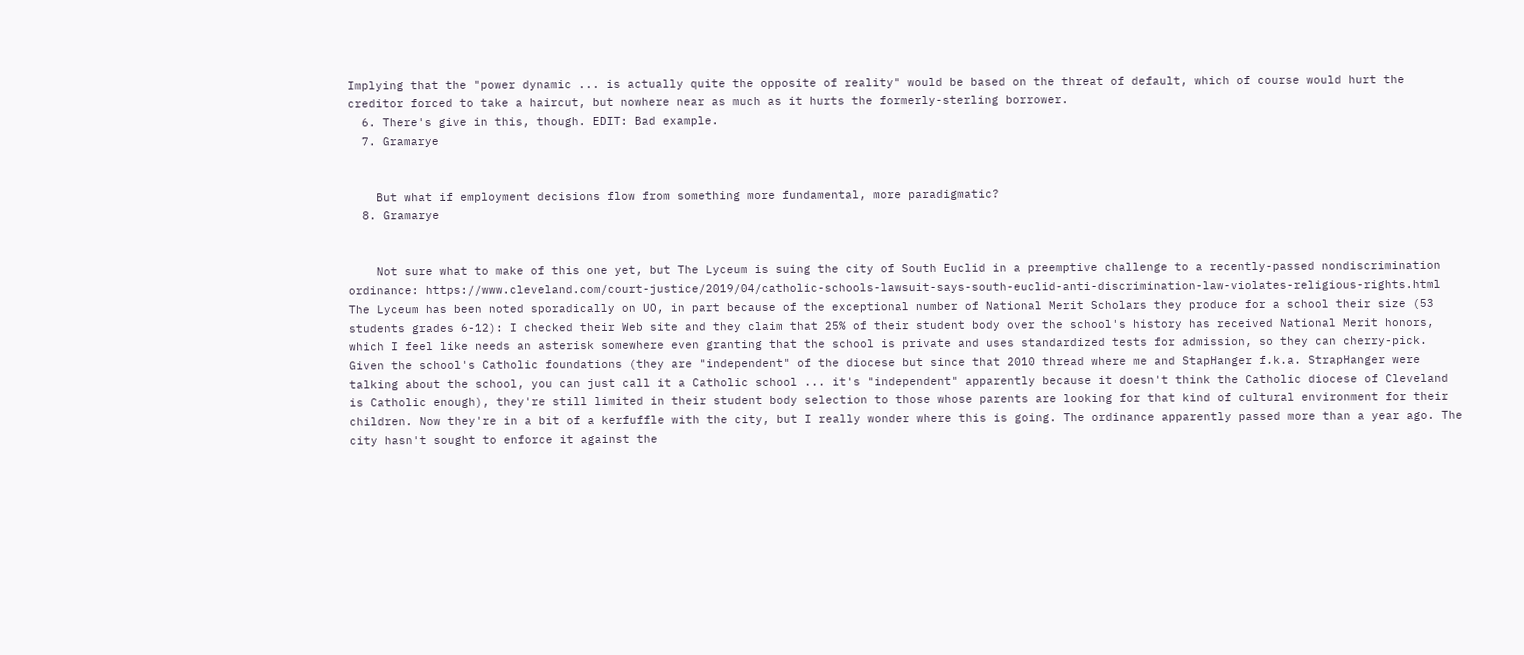Implying that the "power dynamic ... is actually quite the opposite of reality" would be based on the threat of default, which of course would hurt the creditor forced to take a haircut, but nowhere near as much as it hurts the formerly-sterling borrower.
  6. There's give in this, though. EDIT: Bad example.
  7. Gramarye


    But what if employment decisions flow from something more fundamental, more paradigmatic?
  8. Gramarye


    Not sure what to make of this one yet, but The Lyceum is suing the city of South Euclid in a preemptive challenge to a recently-passed nondiscrimination ordinance: https://www.cleveland.com/court-justice/2019/04/catholic-schools-lawsuit-says-south-euclid-anti-discrimination-law-violates-religious-rights.html The Lyceum has been noted sporadically on UO, in part because of the exceptional number of National Merit Scholars they produce for a school their size (53 students grades 6-12): I checked their Web site and they claim that 25% of their student body over the school's history has received National Merit honors, which I feel like needs an asterisk somewhere even granting that the school is private and uses standardized tests for admission, so they can cherry-pick. Given the school's Catholic foundations (they are "independent" of the diocese but since that 2010 thread where me and StapHanger f.k.a. StrapHanger were talking about the school, you can just call it a Catholic school ... it's "independent" apparently because it doesn't think the Catholic diocese of Cleveland is Catholic enough), they're still limited in their student body selection to those whose parents are looking for that kind of cultural environment for their children. Now they're in a bit of a kerfuffle with the city, but I really wonder where this is going. The ordinance apparently passed more than a year ago. The city hasn't sought to enforce it against the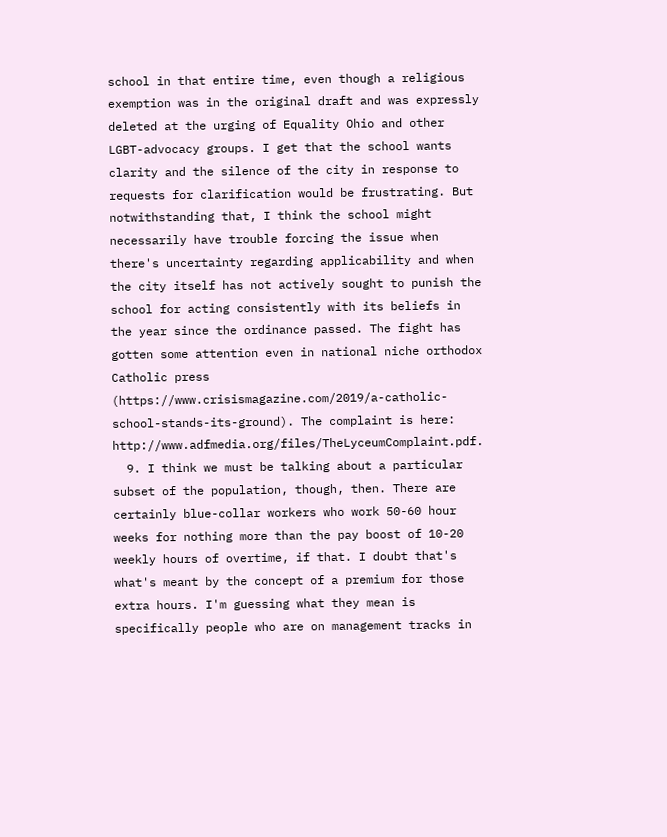school in that entire time, even though a religious exemption was in the original draft and was expressly deleted at the urging of Equality Ohio and other LGBT-advocacy groups. I get that the school wants clarity and the silence of the city in response to requests for clarification would be frustrating. But notwithstanding that, I think the school might necessarily have trouble forcing the issue when there's uncertainty regarding applicability and when the city itself has not actively sought to punish the school for acting consistently with its beliefs in the year since the ordinance passed. The fight has gotten some attention even in national niche orthodox Catholic press (https://www.crisismagazine.com/2019/a-catholic-school-stands-its-ground). The complaint is here: http://www.adfmedia.org/files/TheLyceumComplaint.pdf.
  9. I think we must be talking about a particular subset of the population, though, then. There are certainly blue-collar workers who work 50-60 hour weeks for nothing more than the pay boost of 10-20 weekly hours of overtime, if that. I doubt that's what's meant by the concept of a premium for those extra hours. I'm guessing what they mean is specifically people who are on management tracks in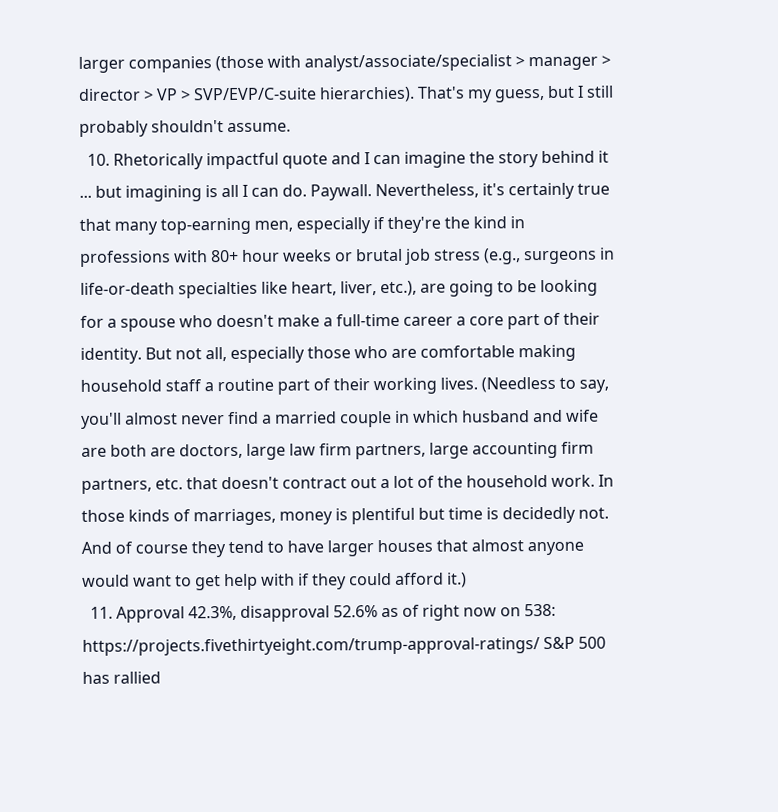larger companies (those with analyst/associate/specialist > manager > director > VP > SVP/EVP/C-suite hierarchies). That's my guess, but I still probably shouldn't assume.
  10. Rhetorically impactful quote and I can imagine the story behind it ... but imagining is all I can do. Paywall. Nevertheless, it's certainly true that many top-earning men, especially if they're the kind in professions with 80+ hour weeks or brutal job stress (e.g., surgeons in life-or-death specialties like heart, liver, etc.), are going to be looking for a spouse who doesn't make a full-time career a core part of their identity. But not all, especially those who are comfortable making household staff a routine part of their working lives. (Needless to say, you'll almost never find a married couple in which husband and wife are both are doctors, large law firm partners, large accounting firm partners, etc. that doesn't contract out a lot of the household work. In those kinds of marriages, money is plentiful but time is decidedly not. And of course they tend to have larger houses that almost anyone would want to get help with if they could afford it.)
  11. Approval 42.3%, disapproval 52.6% as of right now on 538: https://projects.fivethirtyeight.com/trump-approval-ratings/ S&P 500 has rallied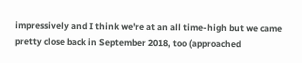impressively and I think we're at an all time-high but we came pretty close back in September 2018, too (approached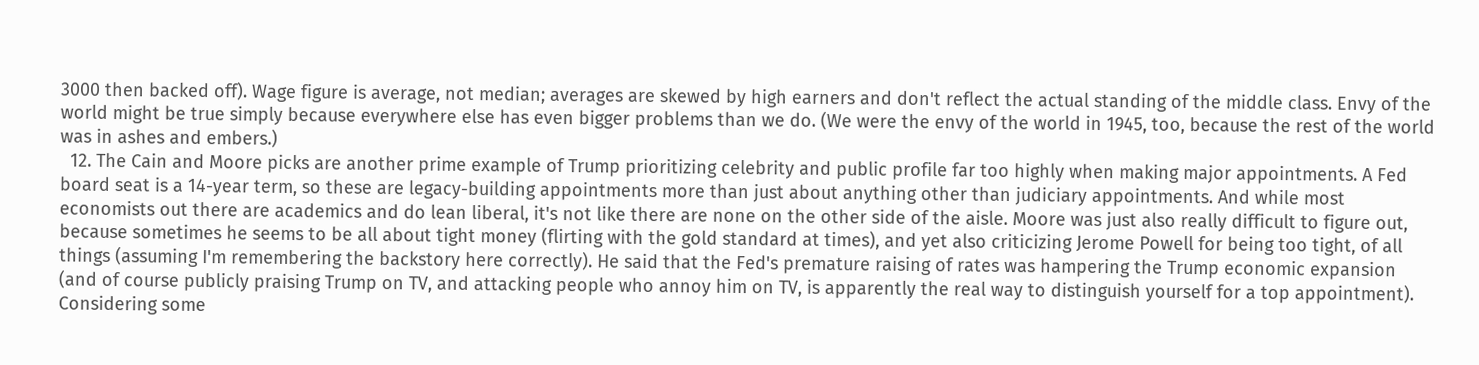3000 then backed off). Wage figure is average, not median; averages are skewed by high earners and don't reflect the actual standing of the middle class. Envy of the world might be true simply because everywhere else has even bigger problems than we do. (We were the envy of the world in 1945, too, because the rest of the world was in ashes and embers.)
  12. The Cain and Moore picks are another prime example of Trump prioritizing celebrity and public profile far too highly when making major appointments. A Fed board seat is a 14-year term, so these are legacy-building appointments more than just about anything other than judiciary appointments. And while most economists out there are academics and do lean liberal, it's not like there are none on the other side of the aisle. Moore was just also really difficult to figure out, because sometimes he seems to be all about tight money (flirting with the gold standard at times), and yet also criticizing Jerome Powell for being too tight, of all things (assuming I'm remembering the backstory here correctly). He said that the Fed's premature raising of rates was hampering the Trump economic expansion (and of course publicly praising Trump on TV, and attacking people who annoy him on TV, is apparently the real way to distinguish yourself for a top appointment). Considering some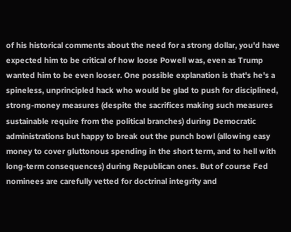of his historical comments about the need for a strong dollar, you'd have expected him to be critical of how loose Powell was, even as Trump wanted him to be even looser. One possible explanation is that's he's a spineless, unprincipled hack who would be glad to push for disciplined, strong-money measures (despite the sacrifices making such measures sustainable require from the political branches) during Democratic administrations but happy to break out the punch bowl (allowing easy money to cover gluttonous spending in the short term, and to hell with long-term consequences) during Republican ones. But of course Fed nominees are carefully vetted for doctrinal integrity and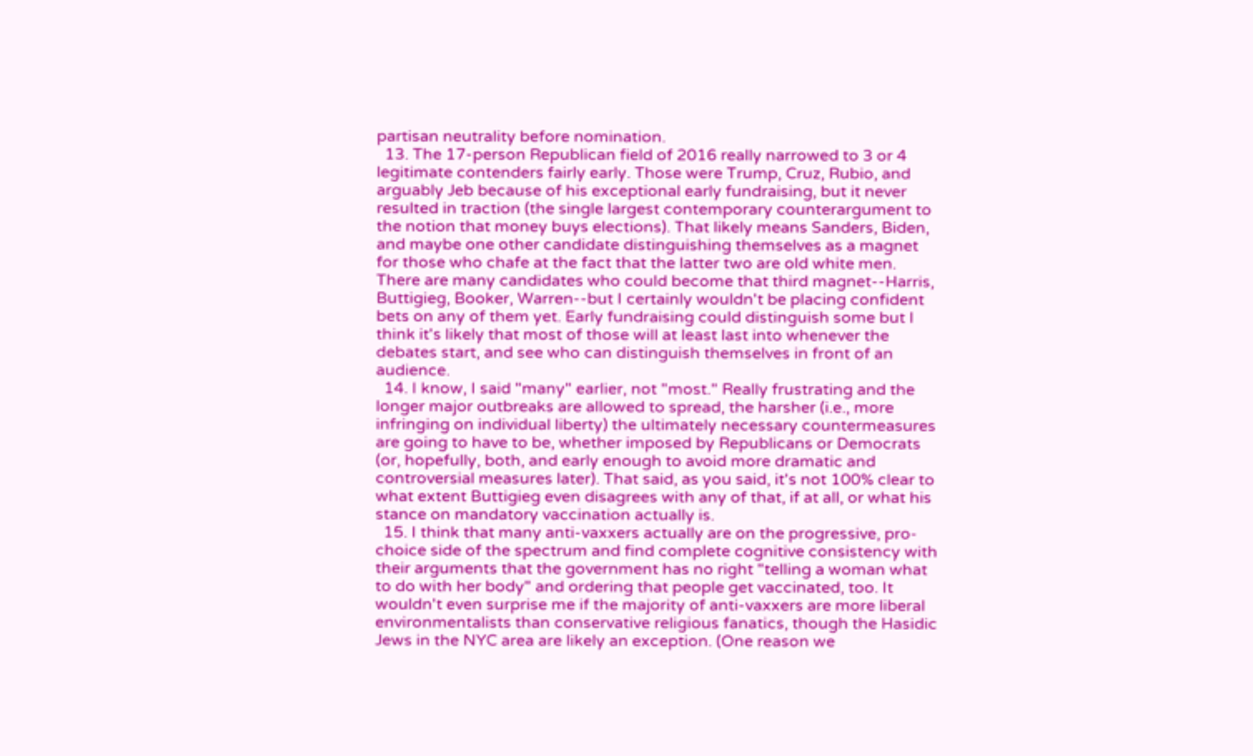partisan neutrality before nomination.
  13. The 17-person Republican field of 2016 really narrowed to 3 or 4 legitimate contenders fairly early. Those were Trump, Cruz, Rubio, and arguably Jeb because of his exceptional early fundraising, but it never resulted in traction (the single largest contemporary counterargument to the notion that money buys elections). That likely means Sanders, Biden, and maybe one other candidate distinguishing themselves as a magnet for those who chafe at the fact that the latter two are old white men. There are many candidates who could become that third magnet--Harris, Buttigieg, Booker, Warren--but I certainly wouldn't be placing confident bets on any of them yet. Early fundraising could distinguish some but I think it's likely that most of those will at least last into whenever the debates start, and see who can distinguish themselves in front of an audience.
  14. I know, I said "many" earlier, not "most." Really frustrating and the longer major outbreaks are allowed to spread, the harsher (i.e., more infringing on individual liberty) the ultimately necessary countermeasures are going to have to be, whether imposed by Republicans or Democrats (or, hopefully, both, and early enough to avoid more dramatic and controversial measures later). That said, as you said, it's not 100% clear to what extent Buttigieg even disagrees with any of that, if at all, or what his stance on mandatory vaccination actually is.
  15. I think that many anti-vaxxers actually are on the progressive, pro-choice side of the spectrum and find complete cognitive consistency with their arguments that the government has no right "telling a woman what to do with her body" and ordering that people get vaccinated, too. It wouldn't even surprise me if the majority of anti-vaxxers are more liberal environmentalists than conservative religious fanatics, though the Hasidic Jews in the NYC area are likely an exception. (One reason we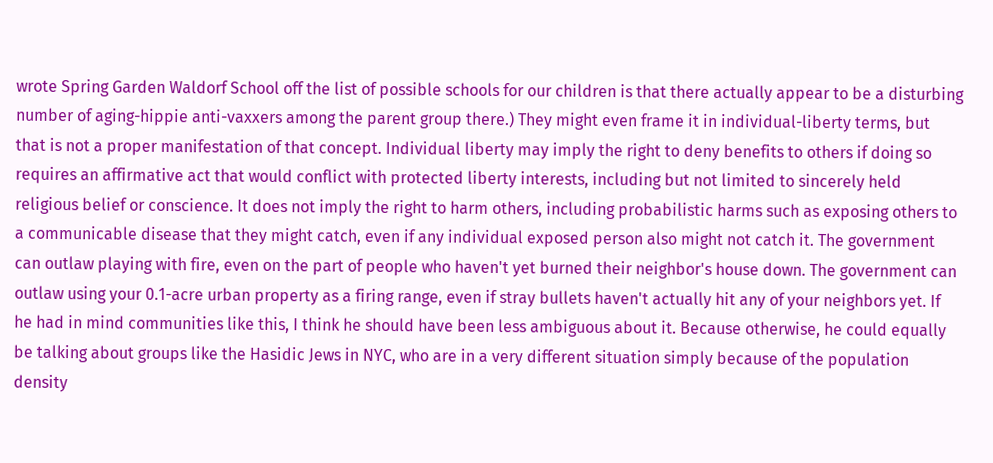wrote Spring Garden Waldorf School off the list of possible schools for our children is that there actually appear to be a disturbing number of aging-hippie anti-vaxxers among the parent group there.) They might even frame it in individual-liberty terms, but that is not a proper manifestation of that concept. Individual liberty may imply the right to deny benefits to others if doing so requires an affirmative act that would conflict with protected liberty interests, including but not limited to sincerely held religious belief or conscience. It does not imply the right to harm others, including probabilistic harms such as exposing others to a communicable disease that they might catch, even if any individual exposed person also might not catch it. The government can outlaw playing with fire, even on the part of people who haven't yet burned their neighbor's house down. The government can outlaw using your 0.1-acre urban property as a firing range, even if stray bullets haven't actually hit any of your neighbors yet. If he had in mind communities like this, I think he should have been less ambiguous about it. Because otherwise, he could equally be talking about groups like the Hasidic Jews in NYC, who are in a very different situation simply because of the population density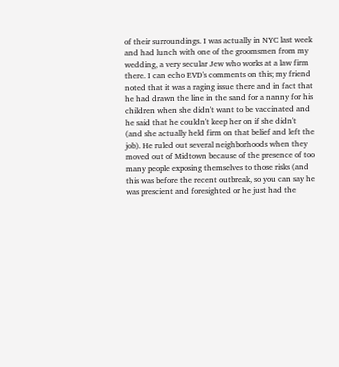of their surroundings. I was actually in NYC last week and had lunch with one of the groomsmen from my wedding, a very secular Jew who works at a law firm there. I can echo EVD's comments on this; my friend noted that it was a raging issue there and in fact that he had drawn the line in the sand for a nanny for his children when she didn't want to be vaccinated and he said that he couldn't keep her on if she didn't (and she actually held firm on that belief and left the job). He ruled out several neighborhoods when they moved out of Midtown because of the presence of too many people exposing themselves to those risks (and this was before the recent outbreak, so you can say he was prescient and foresighted or he just had the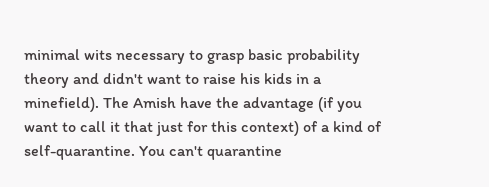minimal wits necessary to grasp basic probability theory and didn't want to raise his kids in a minefield). The Amish have the advantage (if you want to call it that just for this context) of a kind of self-quarantine. You can't quarantine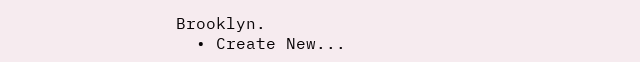Brooklyn.
  • Create New...